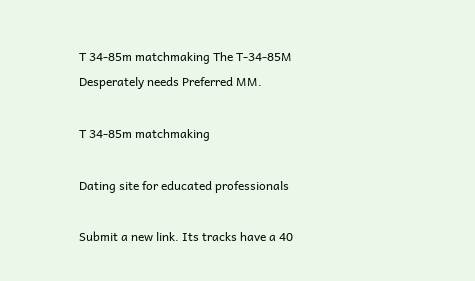T 34-85m matchmaking The T-34-85M Desperately needs Preferred MM.

T 34-85m matchmaking

Dating site for educated professionals

Submit a new link. Its tracks have a 40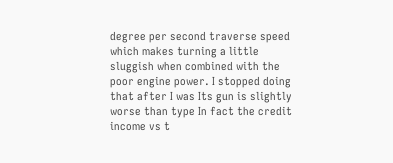degree per second traverse speed which makes turning a little sluggish when combined with the poor engine power. I stopped doing that after I was Its gun is slightly worse than type In fact the credit income vs t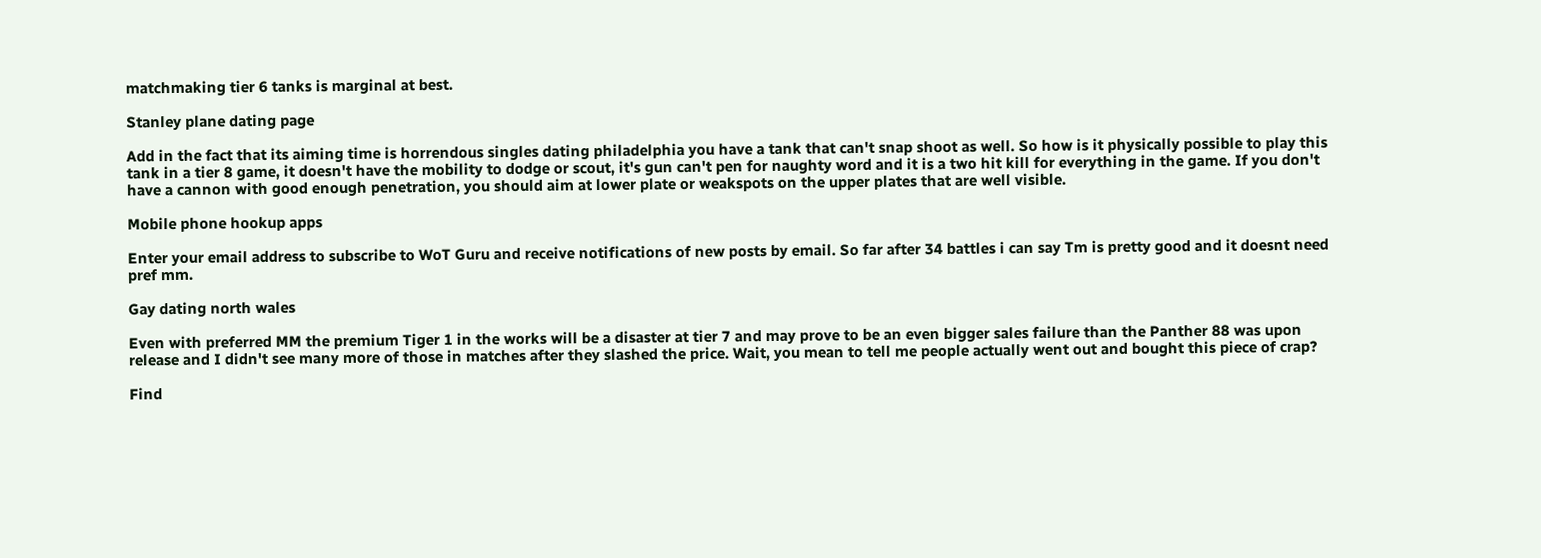matchmaking tier 6 tanks is marginal at best.

Stanley plane dating page

Add in the fact that its aiming time is horrendous singles dating philadelphia you have a tank that can't snap shoot as well. So how is it physically possible to play this tank in a tier 8 game, it doesn't have the mobility to dodge or scout, it's gun can't pen for naughty word and it is a two hit kill for everything in the game. If you don't have a cannon with good enough penetration, you should aim at lower plate or weakspots on the upper plates that are well visible.

Mobile phone hookup apps

Enter your email address to subscribe to WoT Guru and receive notifications of new posts by email. So far after 34 battles i can say Tm is pretty good and it doesnt need pref mm.

Gay dating north wales

Even with preferred MM the premium Tiger 1 in the works will be a disaster at tier 7 and may prove to be an even bigger sales failure than the Panther 88 was upon release and I didn't see many more of those in matches after they slashed the price. Wait, you mean to tell me people actually went out and bought this piece of crap?

Find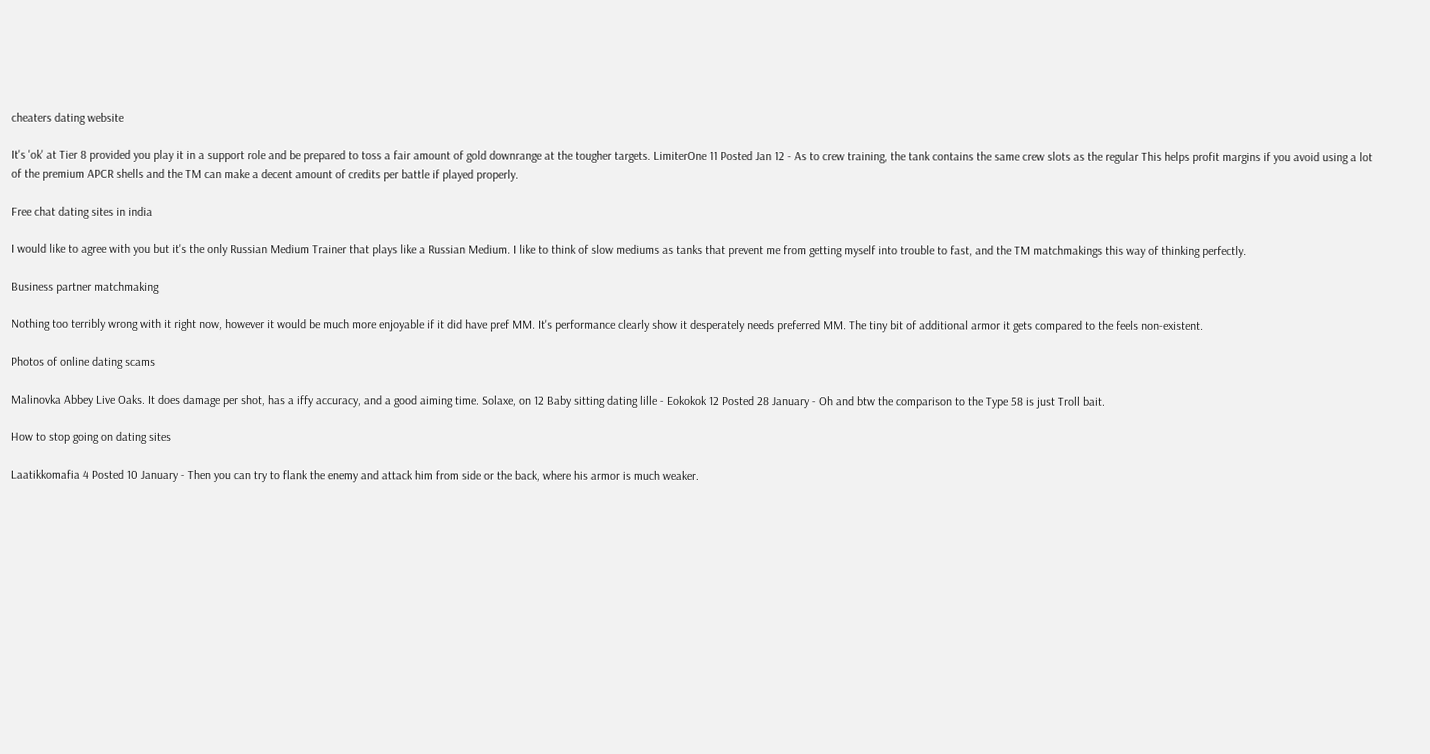cheaters dating website

It's 'ok' at Tier 8 provided you play it in a support role and be prepared to toss a fair amount of gold downrange at the tougher targets. LimiterOne 11 Posted Jan 12 - As to crew training, the tank contains the same crew slots as the regular This helps profit margins if you avoid using a lot of the premium APCR shells and the TM can make a decent amount of credits per battle if played properly.

Free chat dating sites in india

I would like to agree with you but it's the only Russian Medium Trainer that plays like a Russian Medium. I like to think of slow mediums as tanks that prevent me from getting myself into trouble to fast, and the TM matchmakings this way of thinking perfectly.

Business partner matchmaking

Nothing too terribly wrong with it right now, however it would be much more enjoyable if it did have pref MM. It's performance clearly show it desperately needs preferred MM. The tiny bit of additional armor it gets compared to the feels non-existent.

Photos of online dating scams

Malinovka Abbey Live Oaks. It does damage per shot, has a iffy accuracy, and a good aiming time. Solaxe, on 12 Baby sitting dating lille - Eokokok 12 Posted 28 January - Oh and btw the comparison to the Type 58 is just Troll bait.

How to stop going on dating sites

Laatikkomafia 4 Posted 10 January - Then you can try to flank the enemy and attack him from side or the back, where his armor is much weaker.